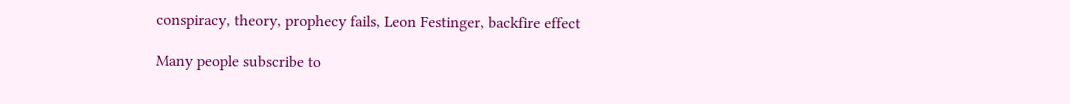conspiracy, theory, prophecy fails, Leon Festinger, backfire effect

Many people subscribe to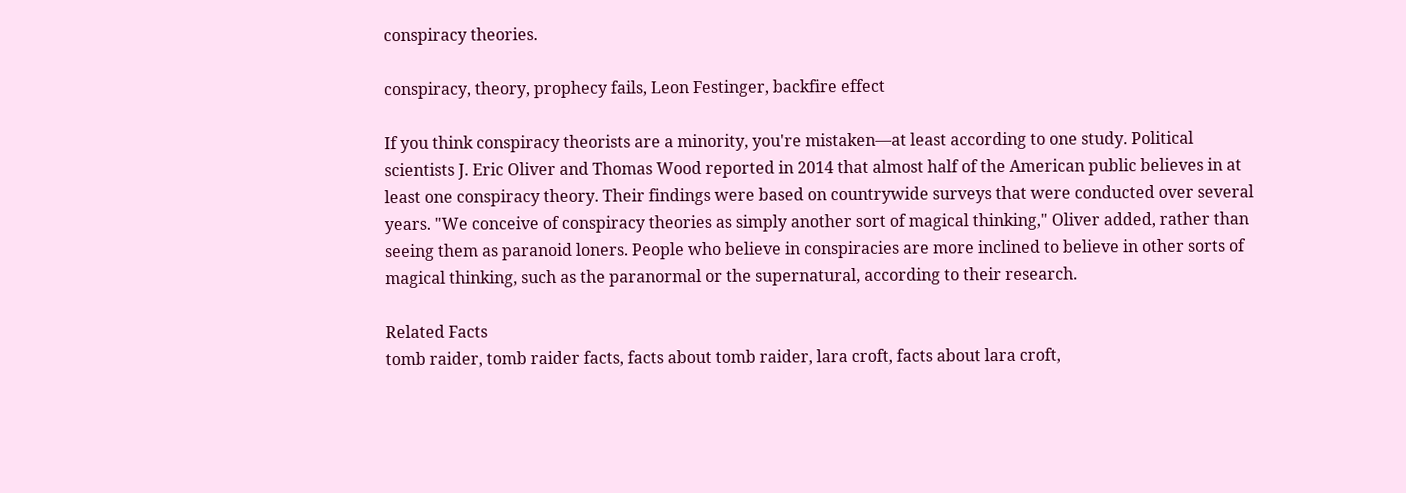conspiracy theories.

conspiracy, theory, prophecy fails, Leon Festinger, backfire effect

If you think conspiracy theorists are a minority, you're mistaken—at least according to one study. Political scientists J. Eric Oliver and Thomas Wood reported in 2014 that almost half of the American public believes in at least one conspiracy theory. Their findings were based on countrywide surveys that were conducted over several years. "We conceive of conspiracy theories as simply another sort of magical thinking," Oliver added, rather than seeing them as paranoid loners. People who believe in conspiracies are more inclined to believe in other sorts of magical thinking, such as the paranormal or the supernatural, according to their research.

Related Facts
tomb raider, tomb raider facts, facts about tomb raider, lara croft, facts about lara croft,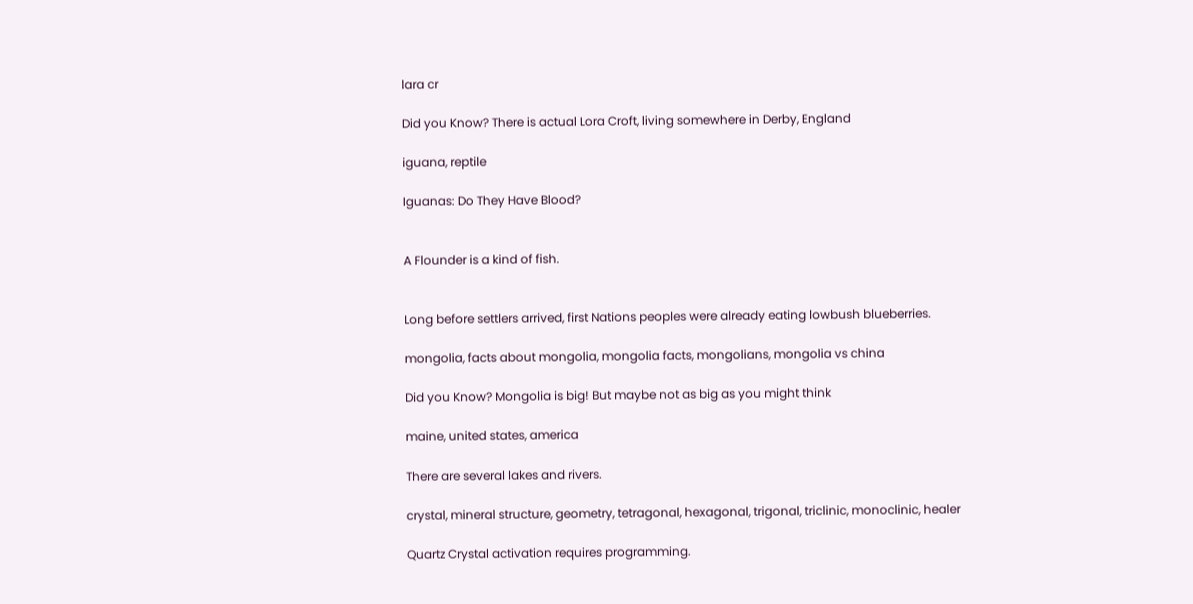lara cr

Did you Know? There is actual Lora Croft, living somewhere in Derby, England

iguana, reptile

Iguanas: Do They Have Blood?


A Flounder is a kind of fish.


Long before settlers arrived, first Nations peoples were already eating lowbush blueberries.

mongolia, facts about mongolia, mongolia facts, mongolians, mongolia vs china

Did you Know? Mongolia is big! But maybe not as big as you might think

maine, united states, america

There are several lakes and rivers.

crystal, mineral structure, geometry, tetragonal, hexagonal, trigonal, triclinic, monoclinic, healer

Quartz Crystal activation requires programming.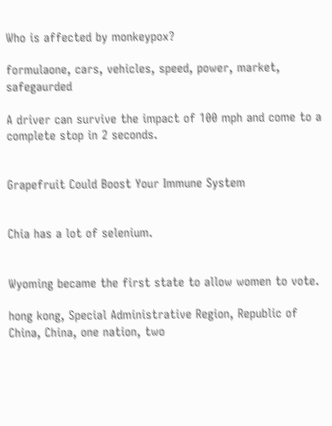Who is affected by monkeypox?

formulaone, cars, vehicles, speed, power, market, safegaurded

A driver can survive the impact of 100 mph and come to a complete stop in 2 seconds.


Grapefruit Could Boost Your Immune System


Chia has a lot of selenium.


Wyoming became the first state to allow women to vote.

hong kong, Special Administrative Region, Republic of China, China, one nation, two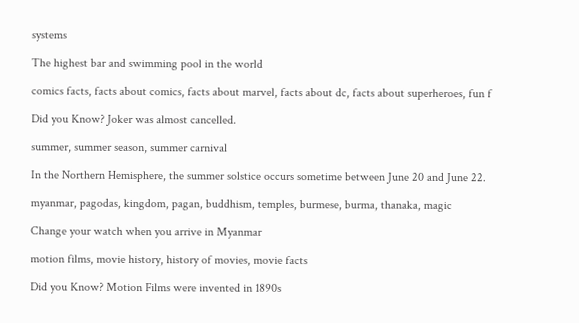systems

The highest bar and swimming pool in the world

comics facts, facts about comics, facts about marvel, facts about dc, facts about superheroes, fun f

Did you Know? Joker was almost cancelled.

summer, summer season, summer carnival

In the Northern Hemisphere, the summer solstice occurs sometime between June 20 and June 22.

myanmar, pagodas, kingdom, pagan, buddhism, temples, burmese, burma, thanaka, magic

Change your watch when you arrive in Myanmar

motion films, movie history, history of movies, movie facts

Did you Know? Motion Films were invented in 1890s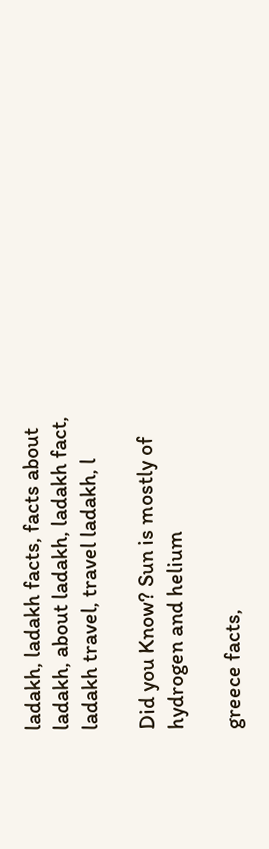ladakh, ladakh facts, facts about ladakh, about ladakh, ladakh fact, ladakh travel, travel ladakh, l

Did you Know? Sun is mostly of hydrogen and helium

greece facts,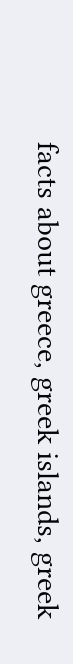facts about greece, greek islands, greek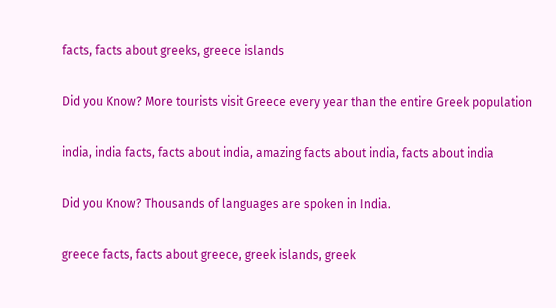facts, facts about greeks, greece islands

Did you Know? More tourists visit Greece every year than the entire Greek population

india, india facts, facts about india, amazing facts about india, facts about india

Did you Know? Thousands of languages are spoken in India.

greece facts, facts about greece, greek islands, greek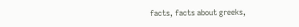facts, facts about greeks,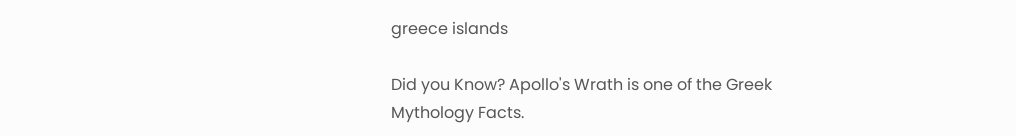greece islands

Did you Know? Apollo's Wrath is one of the Greek Mythology Facts.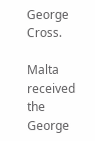George Cross.

Malta received the George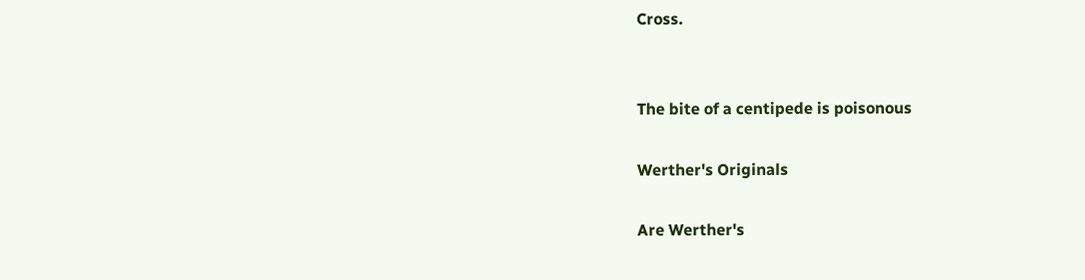Cross.


The bite of a centipede is poisonous

Werther's Originals

Are Werther's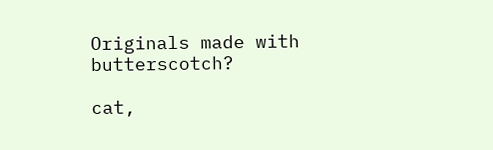Originals made with butterscotch?

cat,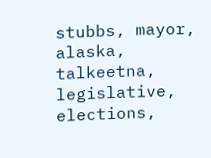stubbs, mayor, alaska, talkeetna, legislative, elections,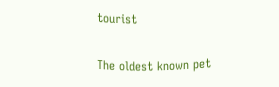tourist

The oldest known pet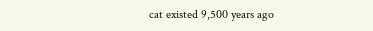cat existed 9,500 years ago